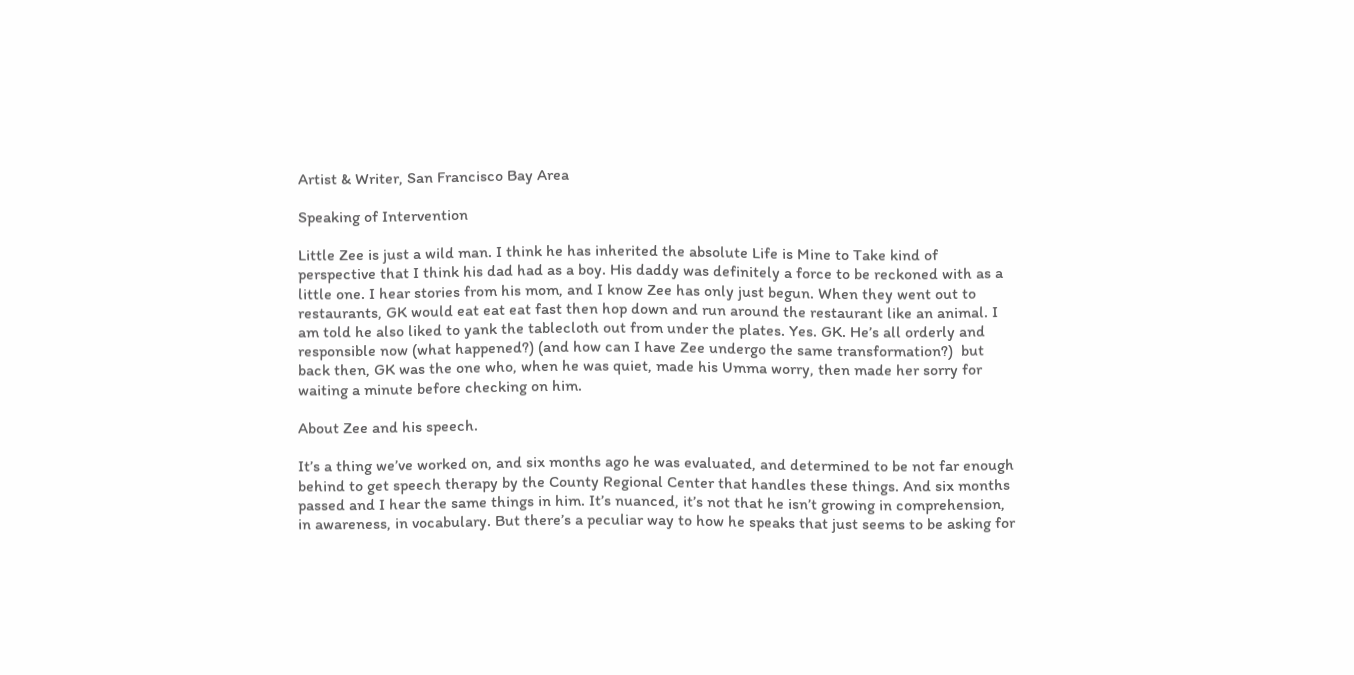Artist & Writer, San Francisco Bay Area

Speaking of Intervention

Little Zee is just a wild man. I think he has inherited the absolute Life is Mine to Take kind of perspective that I think his dad had as a boy. His daddy was definitely a force to be reckoned with as a little one. I hear stories from his mom, and I know Zee has only just begun. When they went out to restaurants, GK would eat eat eat fast then hop down and run around the restaurant like an animal. I am told he also liked to yank the tablecloth out from under the plates. Yes. GK. He’s all orderly and responsible now (what happened?) (and how can I have Zee undergo the same transformation?)  but back then, GK was the one who, when he was quiet, made his Umma worry, then made her sorry for waiting a minute before checking on him.

About Zee and his speech.

It’s a thing we’ve worked on, and six months ago he was evaluated, and determined to be not far enough behind to get speech therapy by the County Regional Center that handles these things. And six months passed and I hear the same things in him. It’s nuanced, it’s not that he isn’t growing in comprehension, in awareness, in vocabulary. But there’s a peculiar way to how he speaks that just seems to be asking for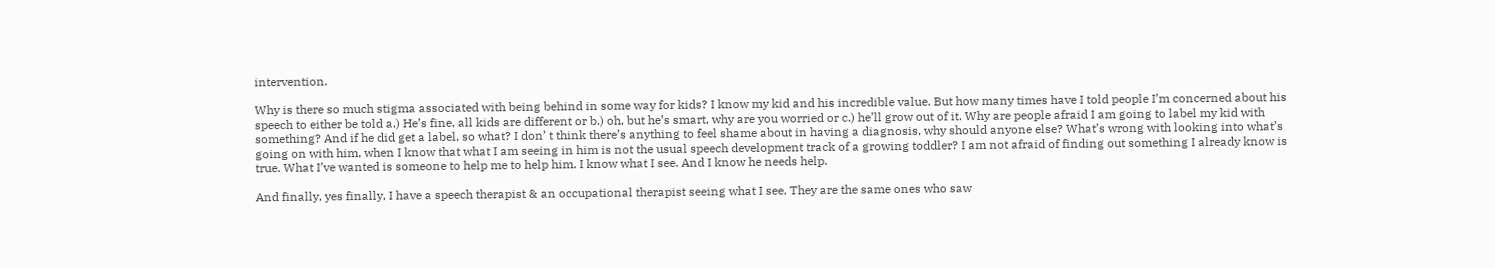intervention.

Why is there so much stigma associated with being behind in some way for kids? I know my kid and his incredible value. But how many times have I told people I’m concerned about his speech to either be told a.) He’s fine, all kids are different or b.) oh, but he’s smart, why are you worried or c.) he’ll grow out of it. Why are people afraid I am going to label my kid with something? And if he did get a label, so what? I don’ t think there’s anything to feel shame about in having a diagnosis, why should anyone else? What’s wrong with looking into what’s going on with him, when I know that what I am seeing in him is not the usual speech development track of a growing toddler? I am not afraid of finding out something I already know is true. What I’ve wanted is someone to help me to help him. I know what I see. And I know he needs help.

And finally, yes finally, I have a speech therapist & an occupational therapist seeing what I see. They are the same ones who saw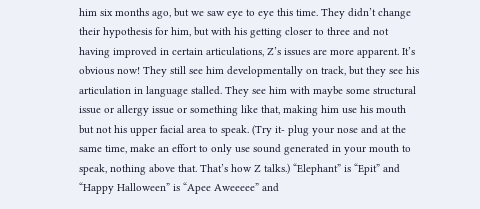him six months ago, but we saw eye to eye this time. They didn’t change their hypothesis for him, but with his getting closer to three and not having improved in certain articulations, Z’s issues are more apparent. It’s obvious now! They still see him developmentally on track, but they see his articulation in language stalled. They see him with maybe some structural issue or allergy issue or something like that, making him use his mouth but not his upper facial area to speak. (Try it- plug your nose and at the same time, make an effort to only use sound generated in your mouth to speak, nothing above that. That’s how Z talks.) “Elephant” is “Epit” and “Happy Halloween” is “Apee Aweeeee” and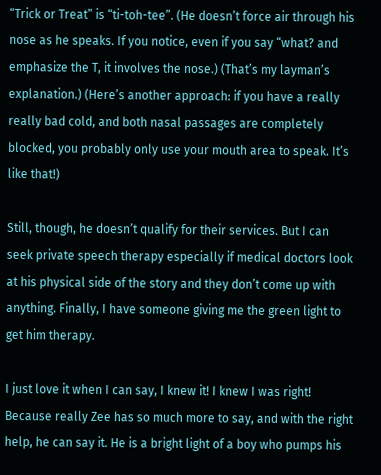“Trick or Treat” is “ti-toh-tee”. (He doesn’t force air through his nose as he speaks. If you notice, even if you say “what? and emphasize the T, it involves the nose.) (That’s my layman’s explanation.) (Here’s another approach: if you have a really really bad cold, and both nasal passages are completely blocked, you probably only use your mouth area to speak. It’s like that!)

Still, though, he doesn’t qualify for their services. But I can seek private speech therapy especially if medical doctors look at his physical side of the story and they don’t come up with anything. Finally, I have someone giving me the green light to get him therapy.

I just love it when I can say, I knew it! I knew I was right! Because really Zee has so much more to say, and with the right help, he can say it. He is a bright light of a boy who pumps his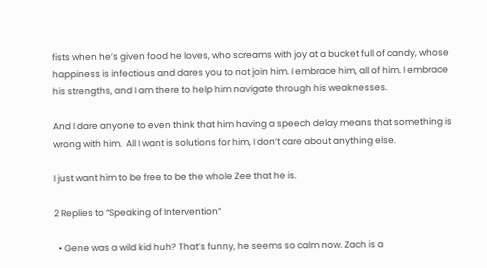fists when he’s given food he loves, who screams with joy at a bucket full of candy, whose happiness is infectious and dares you to not join him. I embrace him, all of him. I embrace his strengths, and I am there to help him navigate through his weaknesses.

And I dare anyone to even think that him having a speech delay means that something is wrong with him.  All I want is solutions for him, I don’t care about anything else.

I just want him to be free to be the whole Zee that he is.

2 Replies to “Speaking of Intervention”

  • Gene was a wild kid huh? That’s funny, he seems so calm now. Zach is a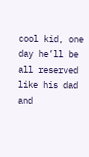cool kid, one day he’ll be all reserved like his dad and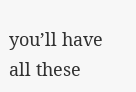you’ll have all these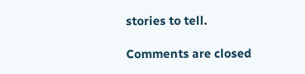stories to tell.

Comments are closed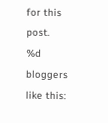for this post.
%d bloggers like this: